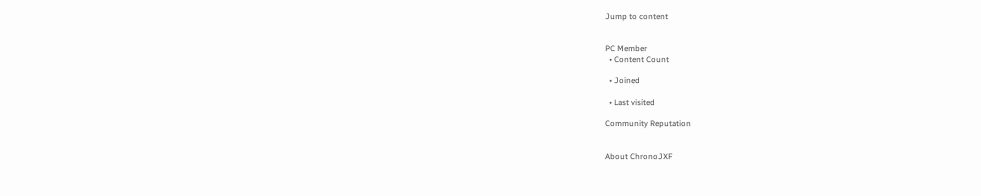Jump to content


PC Member
  • Content Count

  • Joined

  • Last visited

Community Reputation


About ChronoJXF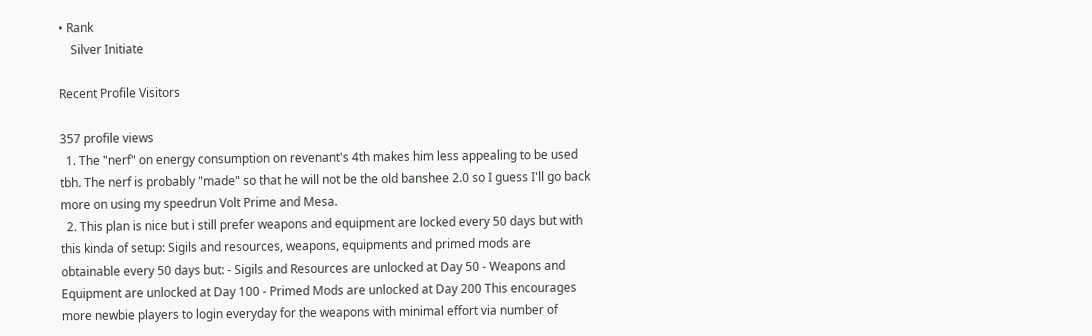• Rank
    Silver Initiate

Recent Profile Visitors

357 profile views
  1. The "nerf" on energy consumption on revenant's 4th makes him less appealing to be used tbh. The nerf is probably "made" so that he will not be the old banshee 2.0 so I guess I'll go back more on using my speedrun Volt Prime and Mesa.
  2. This plan is nice but i still prefer weapons and equipment are locked every 50 days but with this kinda of setup: Sigils and resources, weapons, equipments and primed mods are obtainable every 50 days but: - Sigils and Resources are unlocked at Day 50 - Weapons and Equipment are unlocked at Day 100 - Primed Mods are unlocked at Day 200 This encourages more newbie players to login everyday for the weapons with minimal effort via number of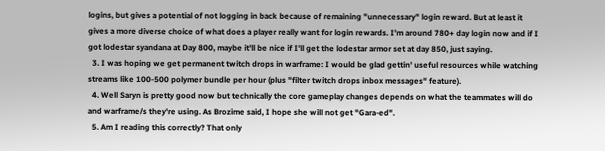logins, but gives a potential of not logging in back because of remaining "unnecessary" login reward. But at least it gives a more diverse choice of what does a player really want for login rewards. I'm around 780+ day login now and if I got lodestar syandana at Day 800, maybe it'll be nice if I'll get the lodestar armor set at day 850, just saying.
  3. I was hoping we get permanent twitch drops in warframe: I would be glad gettin' useful resources while watching streams like 100-500 polymer bundle per hour (plus "filter twitch drops inbox messages" feature).
  4. Well Saryn is pretty good now but technically the core gameplay changes depends on what the teammates will do and warframe/s they're using. As Brozime said, I hope she will not get "Gara-ed".
  5. Am I reading this correctly? That only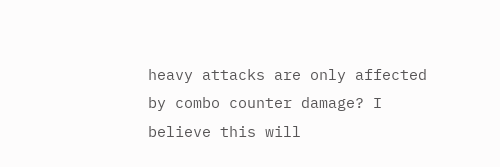heavy attacks are only affected by combo counter damage? I believe this will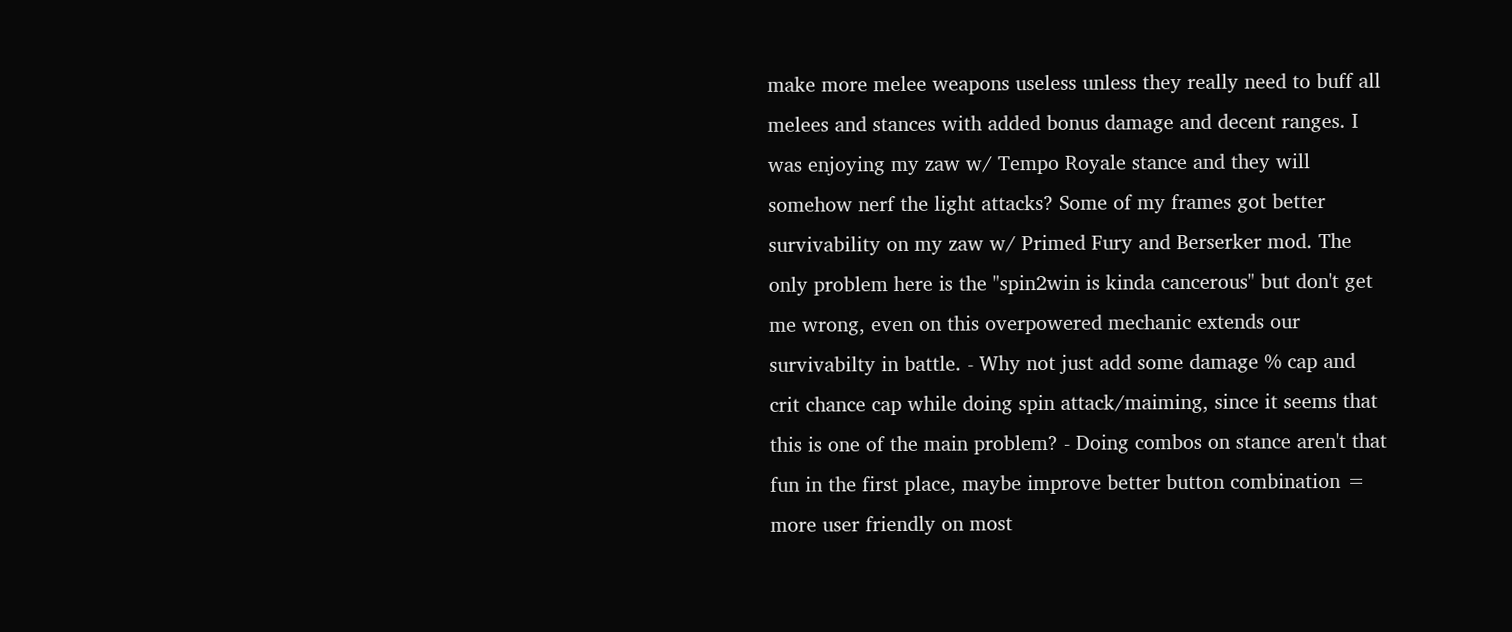make more melee weapons useless unless they really need to buff all melees and stances with added bonus damage and decent ranges. I was enjoying my zaw w/ Tempo Royale stance and they will somehow nerf the light attacks? Some of my frames got better survivability on my zaw w/ Primed Fury and Berserker mod. The only problem here is the "spin2win is kinda cancerous" but don't get me wrong, even on this overpowered mechanic extends our survivabilty in battle. - Why not just add some damage % cap and crit chance cap while doing spin attack/maiming, since it seems that this is one of the main problem? - Doing combos on stance aren't that fun in the first place, maybe improve better button combination = more user friendly on most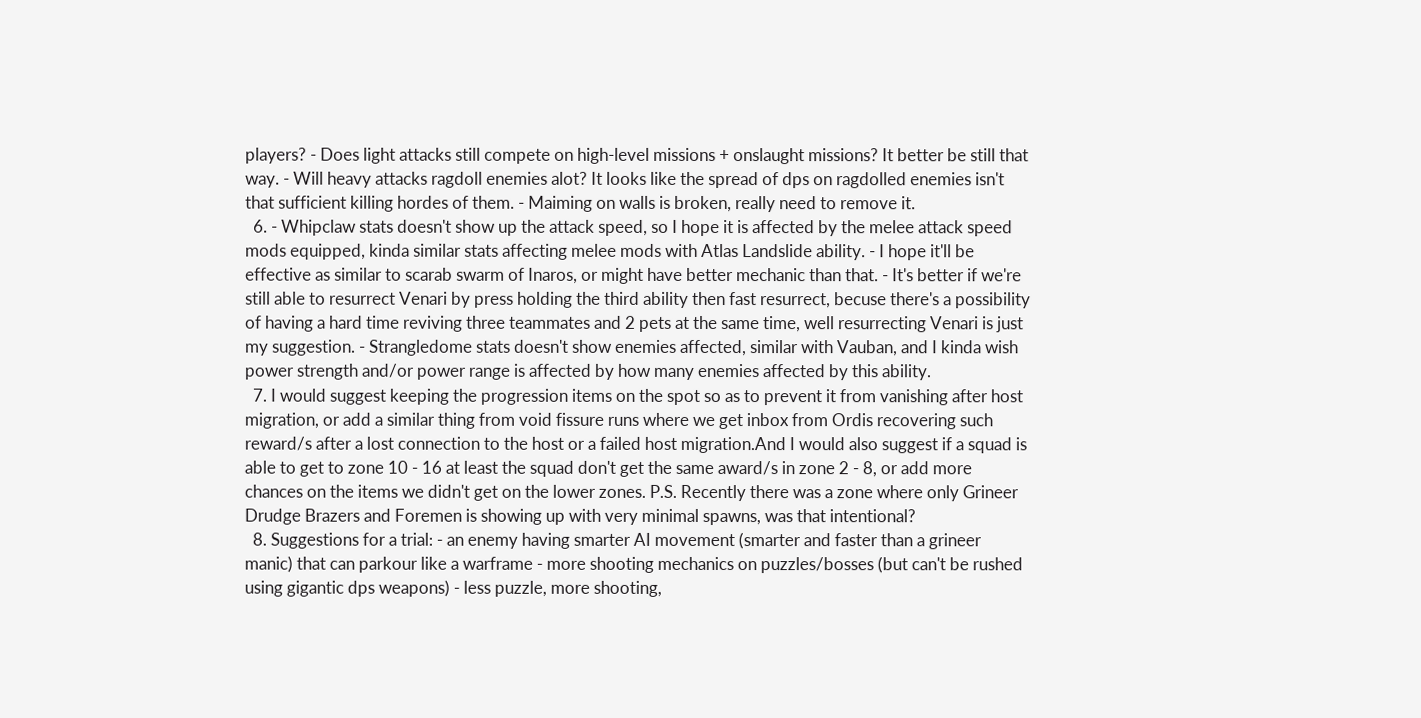players? - Does light attacks still compete on high-level missions + onslaught missions? It better be still that way. - Will heavy attacks ragdoll enemies alot? It looks like the spread of dps on ragdolled enemies isn't that sufficient killing hordes of them. - Maiming on walls is broken, really need to remove it.
  6. - Whipclaw stats doesn't show up the attack speed, so I hope it is affected by the melee attack speed mods equipped, kinda similar stats affecting melee mods with Atlas Landslide ability. - I hope it'll be effective as similar to scarab swarm of Inaros, or might have better mechanic than that. - It's better if we're still able to resurrect Venari by press holding the third ability then fast resurrect, becuse there's a possibility of having a hard time reviving three teammates and 2 pets at the same time, well resurrecting Venari is just my suggestion. - Strangledome stats doesn't show enemies affected, similar with Vauban, and I kinda wish power strength and/or power range is affected by how many enemies affected by this ability.
  7. I would suggest keeping the progression items on the spot so as to prevent it from vanishing after host migration, or add a similar thing from void fissure runs where we get inbox from Ordis recovering such reward/s after a lost connection to the host or a failed host migration.And I would also suggest if a squad is able to get to zone 10 - 16 at least the squad don't get the same award/s in zone 2 - 8, or add more chances on the items we didn't get on the lower zones. P.S. Recently there was a zone where only Grineer Drudge Brazers and Foremen is showing up with very minimal spawns, was that intentional?
  8. Suggestions for a trial: - an enemy having smarter AI movement (smarter and faster than a grineer manic) that can parkour like a warframe - more shooting mechanics on puzzles/bosses (but can't be rushed using gigantic dps weapons) - less puzzle, more shooting,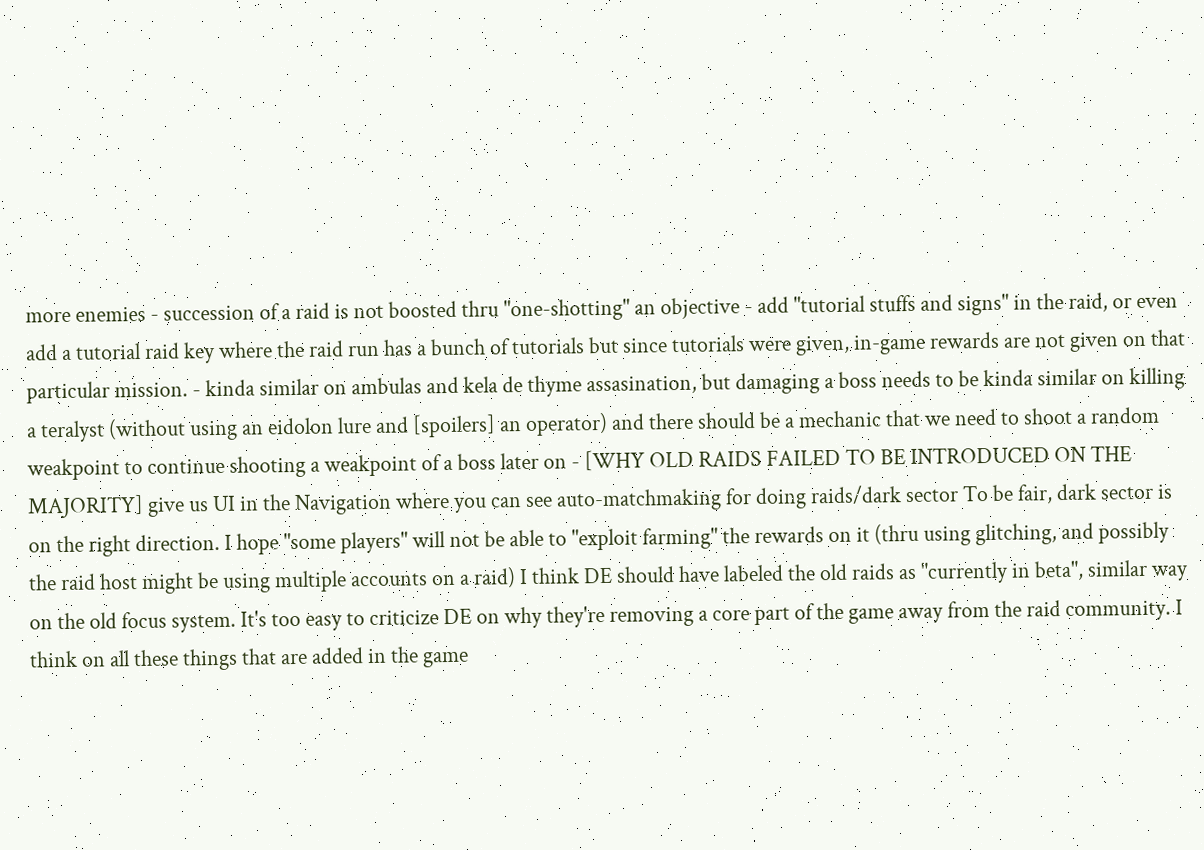more enemies - succession of a raid is not boosted thru "one-shotting" an objective - add "tutorial stuffs and signs" in the raid, or even add a tutorial raid key where the raid run has a bunch of tutorials but since tutorials were given, in-game rewards are not given on that particular mission. - kinda similar on ambulas and kela de thyme assasination, but damaging a boss needs to be kinda similar on killing a teralyst (without using an eidolon lure and [spoilers] an operator) and there should be a mechanic that we need to shoot a random weakpoint to continue shooting a weakpoint of a boss later on - [WHY OLD RAIDS FAILED TO BE INTRODUCED ON THE MAJORITY] give us UI in the Navigation where you can see auto-matchmaking for doing raids/dark sector To be fair, dark sector is on the right direction. I hope "some players" will not be able to "exploit farming" the rewards on it (thru using glitching, and possibly the raid host might be using multiple accounts on a raid) I think DE should have labeled the old raids as "currently in beta", similar way on the old focus system. It's too easy to criticize DE on why they're removing a core part of the game away from the raid community. I think on all these things that are added in the game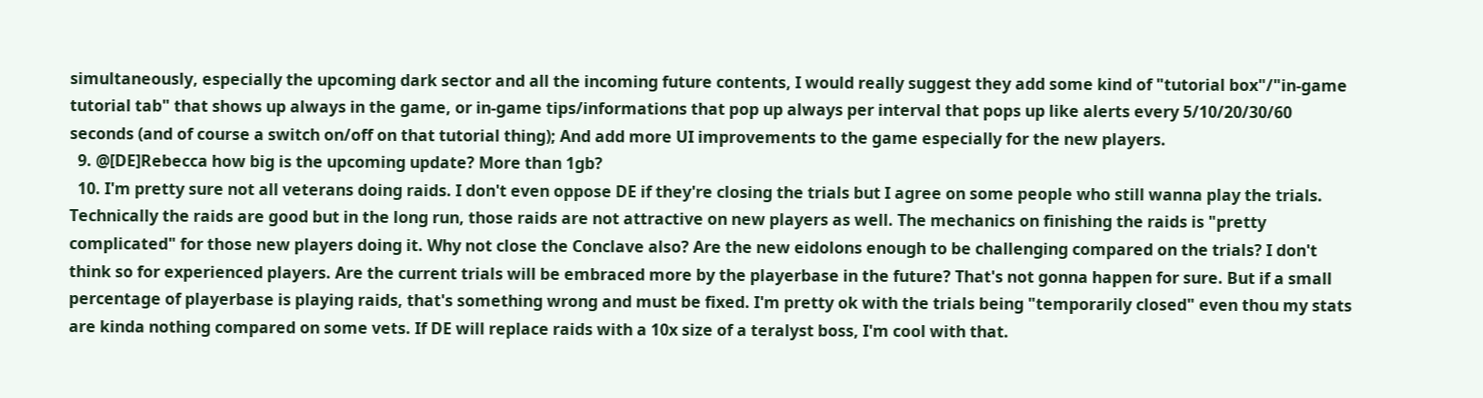simultaneously, especially the upcoming dark sector and all the incoming future contents, I would really suggest they add some kind of "tutorial box"/"in-game tutorial tab" that shows up always in the game, or in-game tips/informations that pop up always per interval that pops up like alerts every 5/10/20/30/60 seconds (and of course a switch on/off on that tutorial thing); And add more UI improvements to the game especially for the new players.
  9. @[DE]Rebecca how big is the upcoming update? More than 1gb?
  10. I'm pretty sure not all veterans doing raids. I don't even oppose DE if they're closing the trials but I agree on some people who still wanna play the trials. Technically the raids are good but in the long run, those raids are not attractive on new players as well. The mechanics on finishing the raids is "pretty complicated" for those new players doing it. Why not close the Conclave also? Are the new eidolons enough to be challenging compared on the trials? I don't think so for experienced players. Are the current trials will be embraced more by the playerbase in the future? That's not gonna happen for sure. But if a small percentage of playerbase is playing raids, that's something wrong and must be fixed. I'm pretty ok with the trials being "temporarily closed" even thou my stats are kinda nothing compared on some vets. If DE will replace raids with a 10x size of a teralyst boss, I'm cool with that.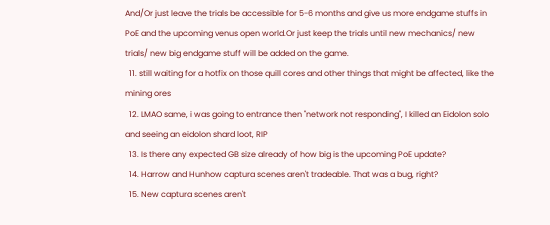And/Or just leave the trials be accessible for 5-6 months and give us more endgame stuffs in PoE and the upcoming venus open world.Or just keep the trials until new mechanics/ new trials/ new big endgame stuff will be added on the game.
  11. still waiting for a hotfix on those quill cores and other things that might be affected, like the mining ores
  12. LMAO same, i was going to entrance then "network not responding", I killed an Eidolon solo and seeing an eidolon shard loot, RIP
  13. Is there any expected GB size already of how big is the upcoming PoE update?
  14. Harrow and Hunhow captura scenes aren't tradeable. That was a bug, right?
  15. New captura scenes aren't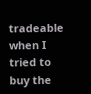tradeable when I tried to buy the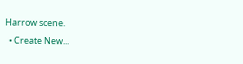Harrow scene.
  • Create New...